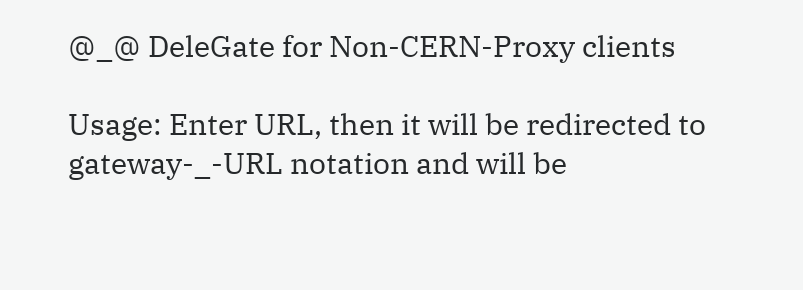@_@ DeleGate for Non-CERN-Proxy clients

Usage: Enter URL, then it will be redirected to gateway-_-URL notation and will be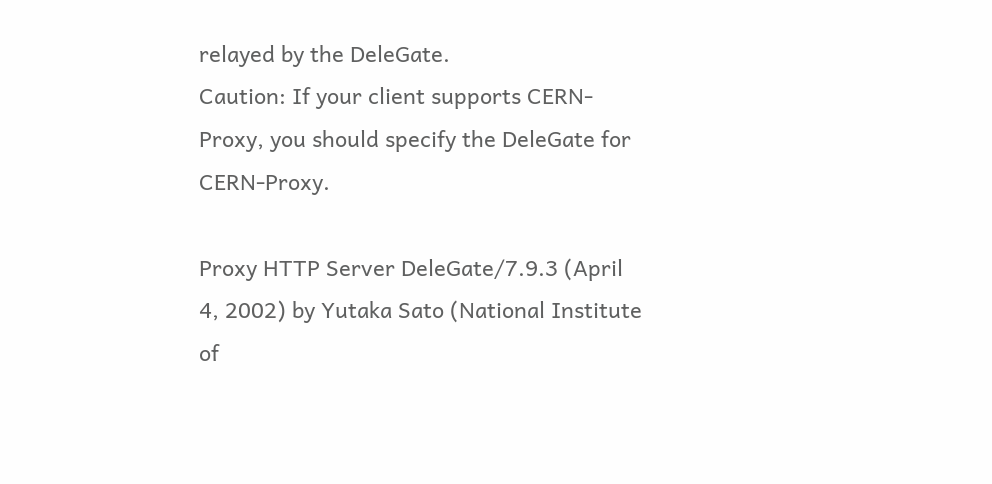relayed by the DeleGate.
Caution: If your client supports CERN-Proxy, you should specify the DeleGate for CERN-Proxy.

Proxy HTTP Server DeleGate/7.9.3 (April 4, 2002) by Yutaka Sato (National Institute of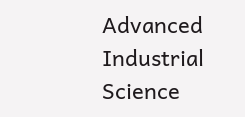Advanced Industrial Science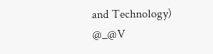and Technology) @_@V